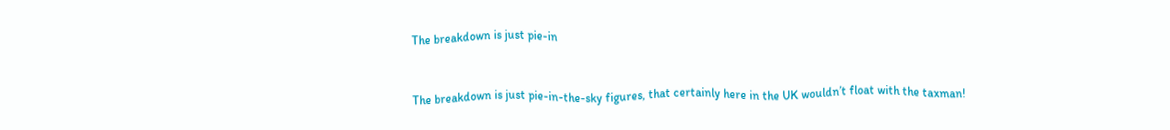The breakdown is just pie-in


The breakdown is just pie-in-the-sky figures, that certainly here in the UK wouldn’t float with the taxman!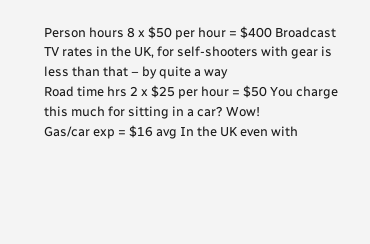Person hours 8 x $50 per hour = $400 Broadcast TV rates in the UK, for self-shooters with gear is less than that – by quite a way
Road time hrs 2 x $25 per hour = $50 You charge this much for sitting in a car? Wow!
Gas/car exp = $16 avg In the UK even with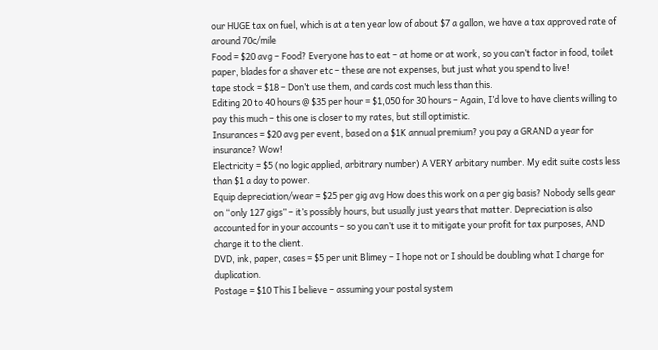our HUGE tax on fuel, which is at a ten year low of about $7 a gallon, we have a tax approved rate of around 70c/mile
Food = $20 avg – Food? Everyone has to eat – at home or at work, so you can’t factor in food, toilet paper, blades for a shaver etc – these are not expenses, but just what you spend to live!
tape stock = $18 – Don’t use them, and cards cost much less than this.
Editing 20 to 40 hours @ $35 per hour = $1,050 for 30 hours – Again, I’d love to have clients willing to pay this much – this one is closer to my rates, but still optimistic.
Insurances = $20 avg per event, based on a $1K annual premium? you pay a GRAND a year for insurance? Wow!
Electricity = $5 (no logic applied, arbitrary number) A VERY arbitary number. My edit suite costs less than $1 a day to power.
Equip depreciation/wear = $25 per gig avg How does this work on a per gig basis? Nobody sells gear on “only 127 gigs” – it’s possibly hours, but usually just years that matter. Depreciation is also accounted for in your accounts – so you can’t use it to mitigate your profit for tax purposes, AND charge it to the client.
DVD, ink, paper, cases = $5 per unit Blimey – I hope not or I should be doubling what I charge for duplication.
Postage = $10 This I believe – assuming your postal system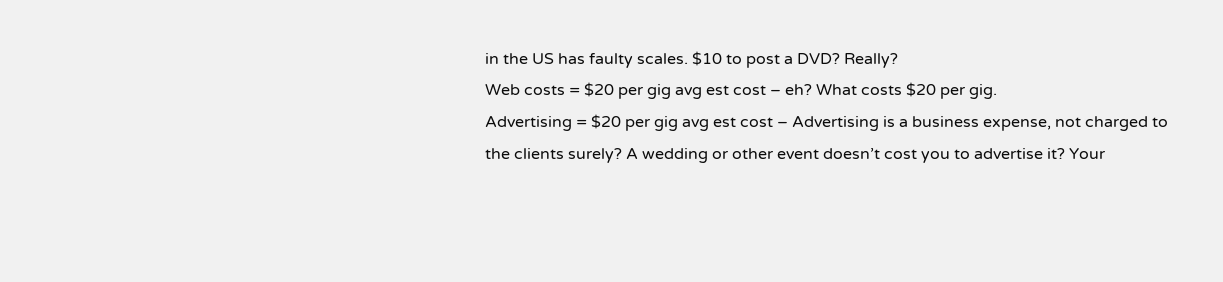in the US has faulty scales. $10 to post a DVD? Really?
Web costs = $20 per gig avg est cost – eh? What costs $20 per gig.
Advertising = $20 per gig avg est cost – Advertising is a business expense, not charged to the clients surely? A wedding or other event doesn’t cost you to advertise it? Your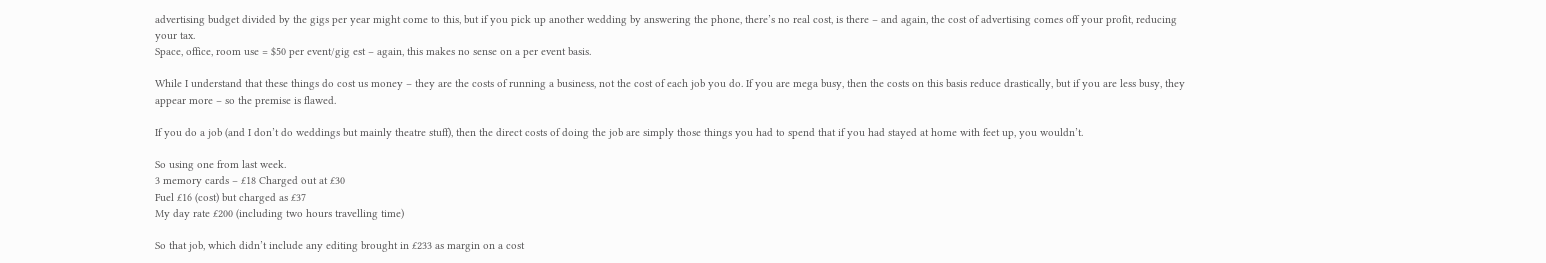advertising budget divided by the gigs per year might come to this, but if you pick up another wedding by answering the phone, there’s no real cost, is there – and again, the cost of advertising comes off your profit, reducing your tax.
Space, office, room use = $50 per event/gig est – again, this makes no sense on a per event basis.

While I understand that these things do cost us money – they are the costs of running a business, not the cost of each job you do. If you are mega busy, then the costs on this basis reduce drastically, but if you are less busy, they appear more – so the premise is flawed.

If you do a job (and I don’t do weddings but mainly theatre stuff), then the direct costs of doing the job are simply those things you had to spend that if you had stayed at home with feet up, you wouldn’t.

So using one from last week.
3 memory cards – £18 Charged out at £30
Fuel £16 (cost) but charged as £37
My day rate £200 (including two hours travelling time)

So that job, which didn’t include any editing brought in £233 as margin on a cost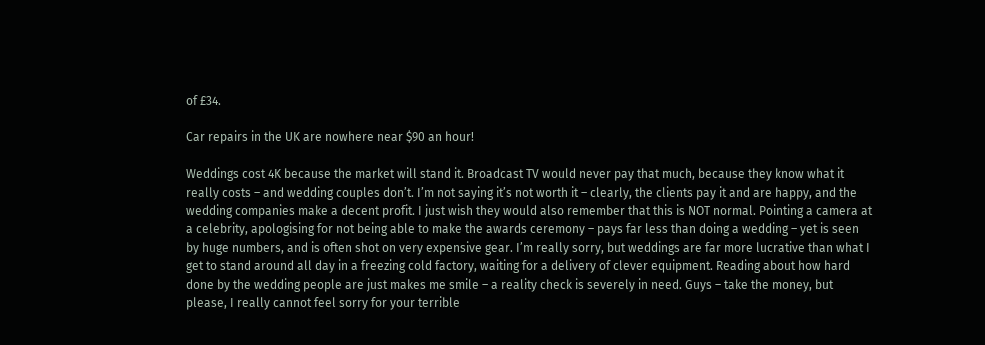of £34.

Car repairs in the UK are nowhere near $90 an hour!

Weddings cost 4K because the market will stand it. Broadcast TV would never pay that much, because they know what it really costs – and wedding couples don’t. I’m not saying it’s not worth it – clearly, the clients pay it and are happy, and the wedding companies make a decent profit. I just wish they would also remember that this is NOT normal. Pointing a camera at a celebrity, apologising for not being able to make the awards ceremony – pays far less than doing a wedding – yet is seen by huge numbers, and is often shot on very expensive gear. I’m really sorry, but weddings are far more lucrative than what I get to stand around all day in a freezing cold factory, waiting for a delivery of clever equipment. Reading about how hard done by the wedding people are just makes me smile – a reality check is severely in need. Guys – take the money, but please, I really cannot feel sorry for your terrible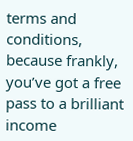terms and conditions, because frankly, you’ve got a free pass to a brilliant income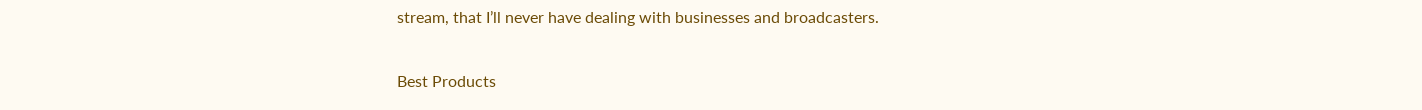stream, that I’ll never have dealing with businesses and broadcasters.

Best Products